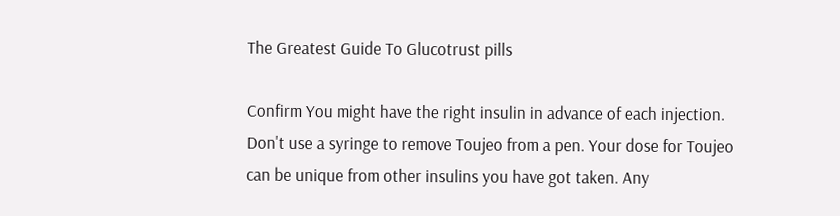The Greatest Guide To Glucotrust pills

Confirm You might have the right insulin in advance of each injection. Don't use a syringe to remove Toujeo from a pen. Your dose for Toujeo can be unique from other insulins you have got taken. Any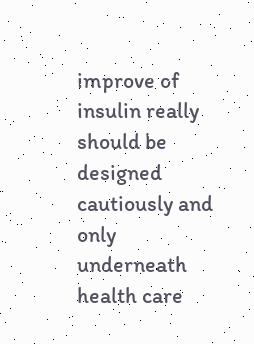improve of insulin really should be designed cautiously and only underneath health care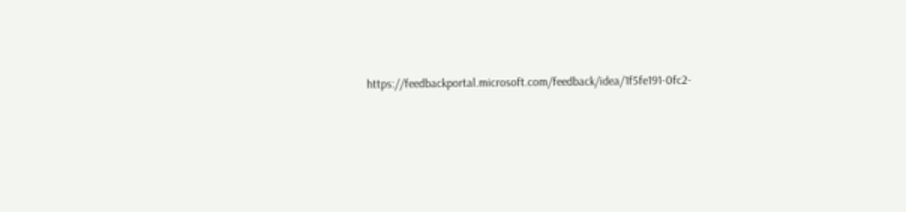https://feedbackportal.microsoft.com/feedback/idea/1f5fe191-0fc2-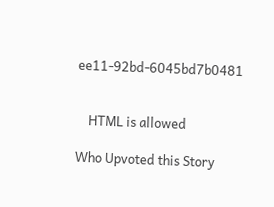ee11-92bd-6045bd7b0481


    HTML is allowed

Who Upvoted this Story